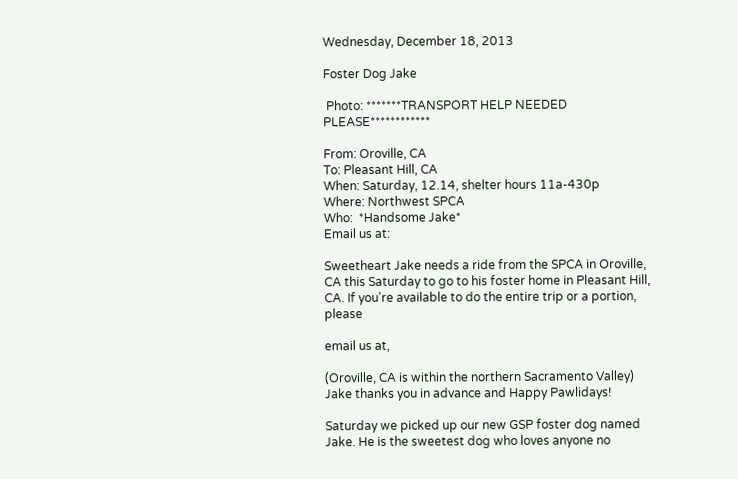Wednesday, December 18, 2013

Foster Dog Jake

 Photo: *******TRANSPORT HELP NEEDED PLEASE************

From: Oroville, CA
To: Pleasant Hill, CA
When: Saturday, 12.14, shelter hours 11a-430p
Where: Northwest SPCA
Who:  *Handsome Jake*
Email us at:

Sweetheart Jake needs a ride from the SPCA in Oroville, CA this Saturday to go to his foster home in Pleasant Hill, CA. If you're available to do the entire trip or a portion, please

email us at,

(Oroville, CA is within the northern Sacramento Valley)
Jake thanks you in advance and Happy Pawlidays!

Saturday we picked up our new GSP foster dog named Jake. He is the sweetest dog who loves anyone no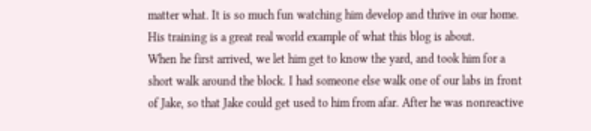matter what. It is so much fun watching him develop and thrive in our home. His training is a great real world example of what this blog is about.
When he first arrived, we let him get to know the yard, and took him for a short walk around the block. I had someone else walk one of our labs in front of Jake, so that Jake could get used to him from afar. After he was nonreactive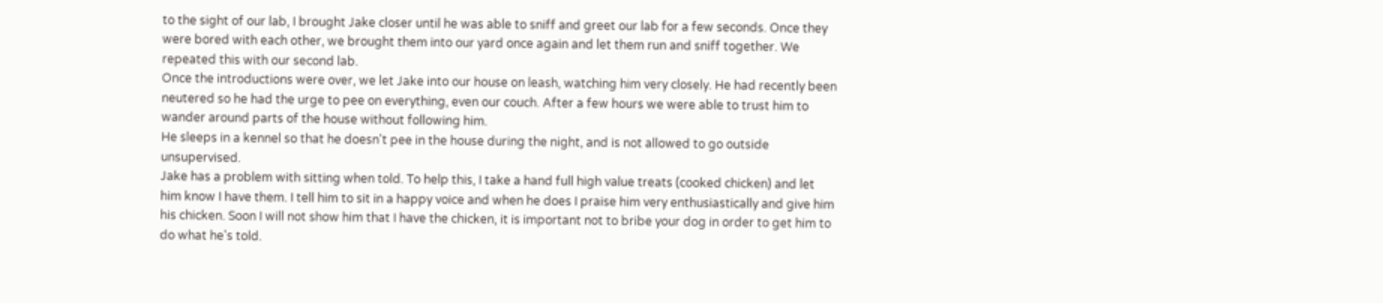to the sight of our lab, I brought Jake closer until he was able to sniff and greet our lab for a few seconds. Once they were bored with each other, we brought them into our yard once again and let them run and sniff together. We repeated this with our second lab.
Once the introductions were over, we let Jake into our house on leash, watching him very closely. He had recently been neutered so he had the urge to pee on everything, even our couch. After a few hours we were able to trust him to wander around parts of the house without following him.
He sleeps in a kennel so that he doesn't pee in the house during the night, and is not allowed to go outside unsupervised.
Jake has a problem with sitting when told. To help this, I take a hand full high value treats (cooked chicken) and let him know I have them. I tell him to sit in a happy voice and when he does I praise him very enthusiastically and give him his chicken. Soon I will not show him that I have the chicken, it is important not to bribe your dog in order to get him to do what he's told.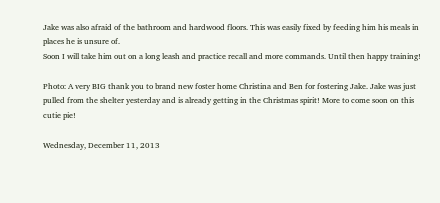Jake was also afraid of the bathroom and hardwood floors. This was easily fixed by feeding him his meals in places he is unsure of.
Soon I will take him out on a long leash and practice recall and more commands. Until then happy training!

Photo: A very BIG thank you to brand new foster home Christina and Ben for fostering Jake. Jake was just pulled from the shelter yesterday and is already getting in the Christmas spirit! More to come soon on this cutie pie!

Wednesday, December 11, 2013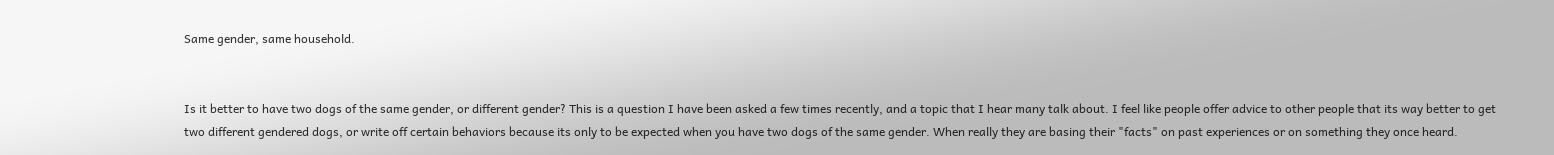Same gender, same household.


Is it better to have two dogs of the same gender, or different gender? This is a question I have been asked a few times recently, and a topic that I hear many talk about. I feel like people offer advice to other people that its way better to get two different gendered dogs, or write off certain behaviors because its only to be expected when you have two dogs of the same gender. When really they are basing their "facts" on past experiences or on something they once heard.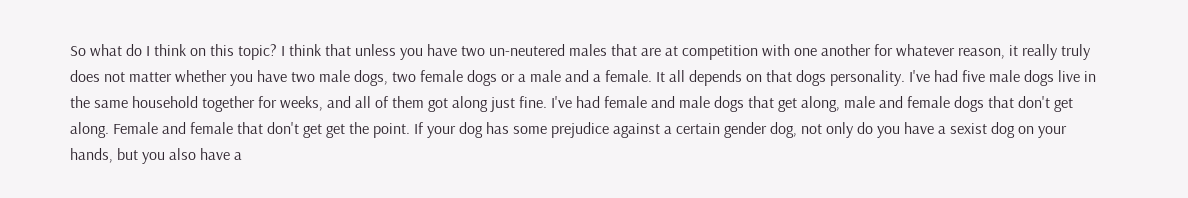So what do I think on this topic? I think that unless you have two un-neutered males that are at competition with one another for whatever reason, it really truly does not matter whether you have two male dogs, two female dogs or a male and a female. It all depends on that dogs personality. I've had five male dogs live in the same household together for weeks, and all of them got along just fine. I've had female and male dogs that get along, male and female dogs that don't get along. Female and female that don't get get the point. If your dog has some prejudice against a certain gender dog, not only do you have a sexist dog on your hands, but you also have a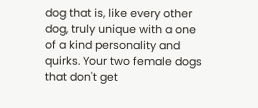dog that is, like every other dog, truly unique with a one of a kind personality and quirks. Your two female dogs that don't get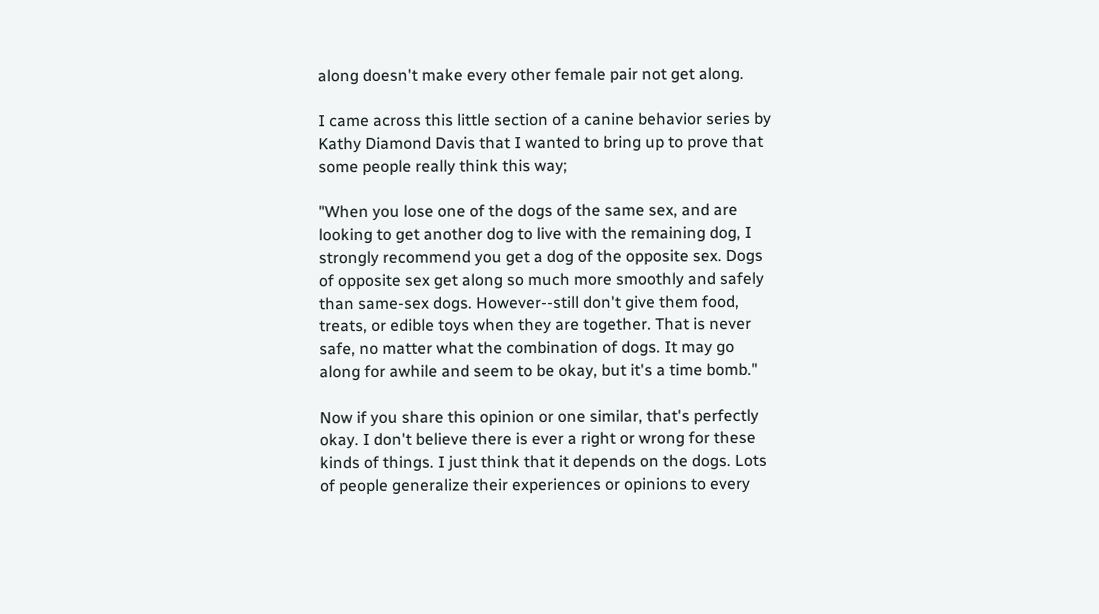along doesn't make every other female pair not get along.

I came across this little section of a canine behavior series by Kathy Diamond Davis that I wanted to bring up to prove that some people really think this way;

"When you lose one of the dogs of the same sex, and are looking to get another dog to live with the remaining dog, I strongly recommend you get a dog of the opposite sex. Dogs of opposite sex get along so much more smoothly and safely than same-sex dogs. However--still don't give them food, treats, or edible toys when they are together. That is never safe, no matter what the combination of dogs. It may go along for awhile and seem to be okay, but it's a time bomb."

Now if you share this opinion or one similar, that's perfectly okay. I don't believe there is ever a right or wrong for these kinds of things. I just think that it depends on the dogs. Lots of people generalize their experiences or opinions to every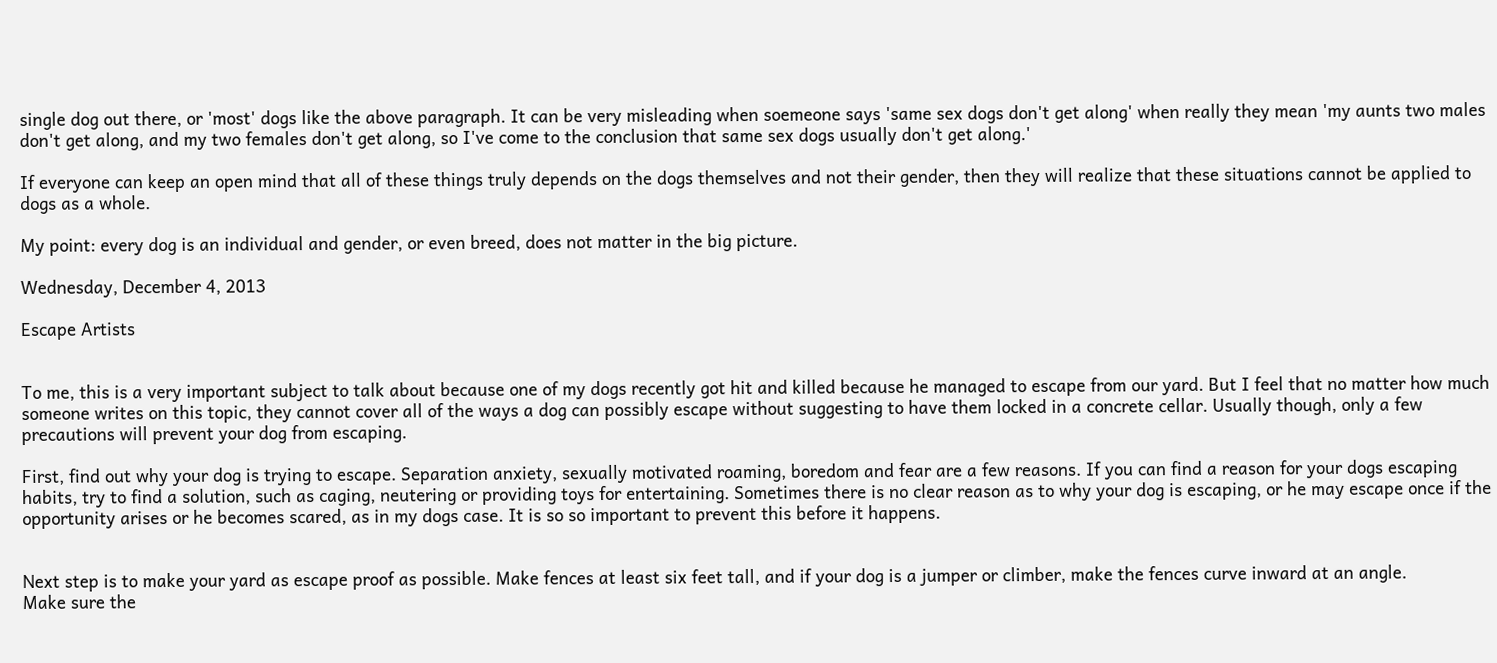single dog out there, or 'most' dogs like the above paragraph. It can be very misleading when soemeone says 'same sex dogs don't get along' when really they mean 'my aunts two males don't get along, and my two females don't get along, so I've come to the conclusion that same sex dogs usually don't get along.'

If everyone can keep an open mind that all of these things truly depends on the dogs themselves and not their gender, then they will realize that these situations cannot be applied to dogs as a whole.

My point: every dog is an individual and gender, or even breed, does not matter in the big picture.

Wednesday, December 4, 2013

Escape Artists


To me, this is a very important subject to talk about because one of my dogs recently got hit and killed because he managed to escape from our yard. But I feel that no matter how much someone writes on this topic, they cannot cover all of the ways a dog can possibly escape without suggesting to have them locked in a concrete cellar. Usually though, only a few precautions will prevent your dog from escaping.

First, find out why your dog is trying to escape. Separation anxiety, sexually motivated roaming, boredom and fear are a few reasons. If you can find a reason for your dogs escaping habits, try to find a solution, such as caging, neutering or providing toys for entertaining. Sometimes there is no clear reason as to why your dog is escaping, or he may escape once if the opportunity arises or he becomes scared, as in my dogs case. It is so so important to prevent this before it happens.


Next step is to make your yard as escape proof as possible. Make fences at least six feet tall, and if your dog is a jumper or climber, make the fences curve inward at an angle.
Make sure the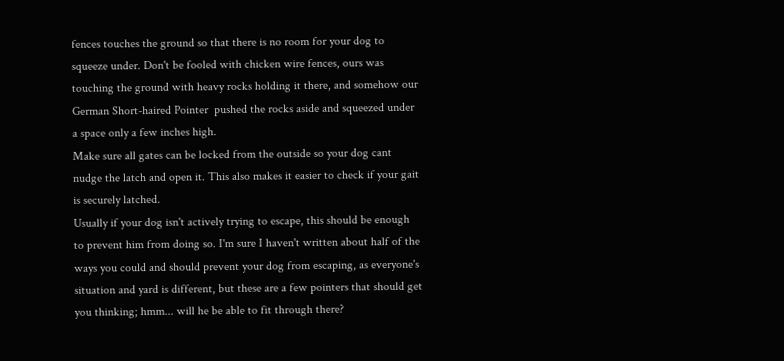fences touches the ground so that there is no room for your dog to squeeze under. Don't be fooled with chicken wire fences, ours was touching the ground with heavy rocks holding it there, and somehow our German Short-haired Pointer  pushed the rocks aside and squeezed under a space only a few inches high.
Make sure all gates can be locked from the outside so your dog cant nudge the latch and open it. This also makes it easier to check if your gait is securely latched.
Usually if your dog isn't actively trying to escape, this should be enough to prevent him from doing so. I'm sure I haven't written about half of the ways you could and should prevent your dog from escaping, as everyone's situation and yard is different, but these are a few pointers that should get you thinking; hmm... will he be able to fit through there?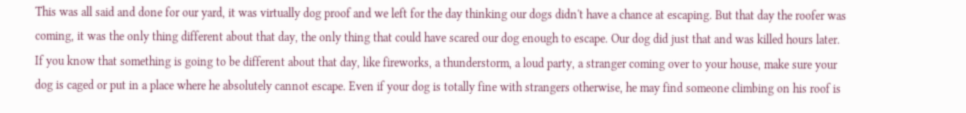This was all said and done for our yard, it was virtually dog proof and we left for the day thinking our dogs didn't have a chance at escaping. But that day the roofer was coming, it was the only thing different about that day, the only thing that could have scared our dog enough to escape. Our dog did just that and was killed hours later.
If you know that something is going to be different about that day, like fireworks, a thunderstorm, a loud party, a stranger coming over to your house, make sure your dog is caged or put in a place where he absolutely cannot escape. Even if your dog is totally fine with strangers otherwise, he may find someone climbing on his roof is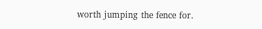worth jumping the fence for.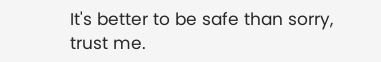It's better to be safe than sorry, trust me.